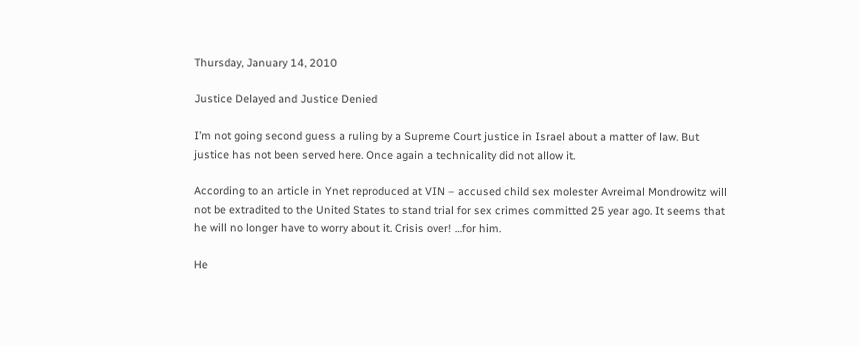Thursday, January 14, 2010

Justice Delayed and Justice Denied

I’m not going second guess a ruling by a Supreme Court justice in Israel about a matter of law. But justice has not been served here. Once again a technicality did not allow it.

According to an article in Ynet reproduced at VIN – accused child sex molester Avreimal Mondrowitz will not be extradited to the United States to stand trial for sex crimes committed 25 year ago. It seems that he will no longer have to worry about it. Crisis over! …for him.

He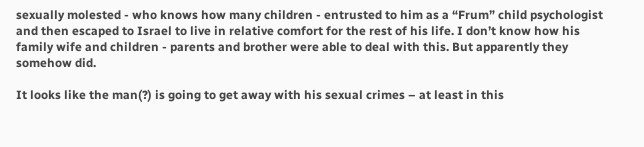sexually molested - who knows how many children - entrusted to him as a “Frum” child psychologist and then escaped to Israel to live in relative comfort for the rest of his life. I don’t know how his family wife and children - parents and brother were able to deal with this. But apparently they somehow did.

It looks like the man(?) is going to get away with his sexual crimes – at least in this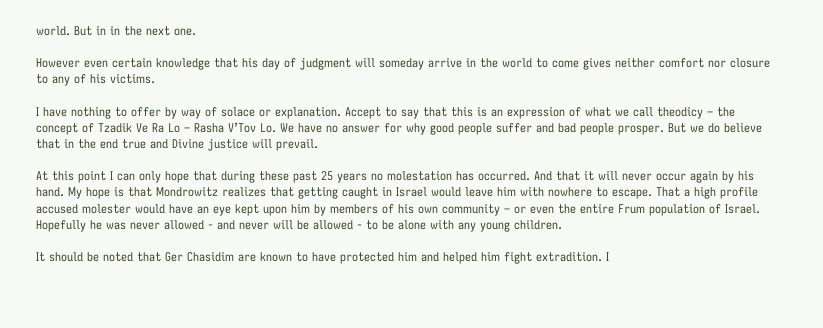world. But in in the next one.

However even certain knowledge that his day of judgment will someday arrive in the world to come gives neither comfort nor closure to any of his victims.

I have nothing to offer by way of solace or explanation. Accept to say that this is an expression of what we call theodicy – the concept of Tzadik Ve Ra Lo – Rasha V’Tov Lo. We have no answer for why good people suffer and bad people prosper. But we do believe that in the end true and Divine justice will prevail.

At this point I can only hope that during these past 25 years no molestation has occurred. And that it will never occur again by his hand. My hope is that Mondrowitz realizes that getting caught in Israel would leave him with nowhere to escape. That a high profile accused molester would have an eye kept upon him by members of his own community – or even the entire Frum population of Israel. Hopefully he was never allowed - and never will be allowed - to be alone with any young children.

It should be noted that Ger Chasidim are known to have protected him and helped him fight extradition. I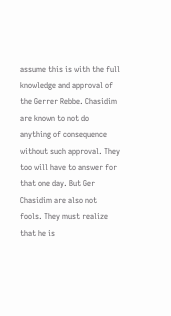assume this is with the full knowledge and approval of the Gerrer Rebbe. Chasidim are known to not do anything of consequence without such approval. They too will have to answer for that one day. But Ger Chasidim are also not fools. They must realize that he is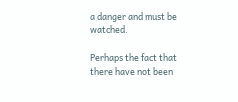a danger and must be watched.

Perhaps the fact that there have not been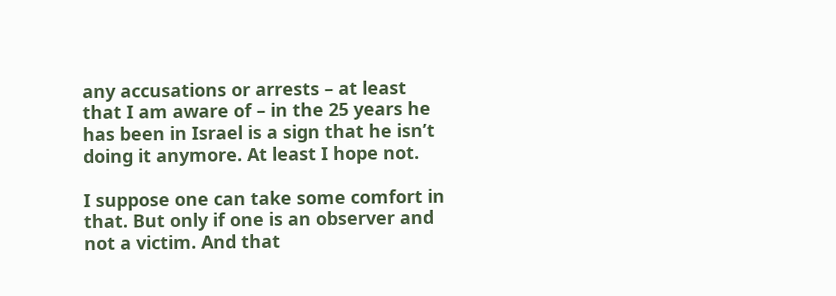any accusations or arrests – at least that I am aware of – in the 25 years he has been in Israel is a sign that he isn’t doing it anymore. At least I hope not.

I suppose one can take some comfort in that. But only if one is an observer and not a victim. And that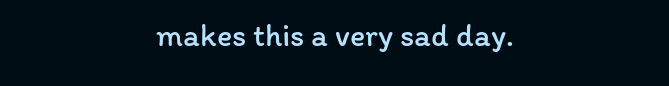makes this a very sad day.